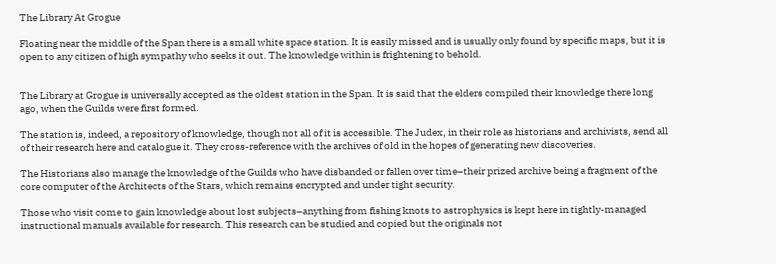The Library At Grogue

Floating near the middle of the Span there is a small white space station. It is easily missed and is usually only found by specific maps, but it is open to any citizen of high sympathy who seeks it out. The knowledge within is frightening to behold.


The Library at Grogue is universally accepted as the oldest station in the Span. It is said that the elders compiled their knowledge there long ago, when the Guilds were first formed.

The station is, indeed, a repository of knowledge, though not all of it is accessible. The Judex, in their role as historians and archivists, send all of their research here and catalogue it. They cross-reference with the archives of old in the hopes of generating new discoveries.

The Historians also manage the knowledge of the Guilds who have disbanded or fallen over time–their prized archive being a fragment of the core computer of the Architects of the Stars, which remains encrypted and under tight security.

Those who visit come to gain knowledge about lost subjects–anything from fishing knots to astrophysics is kept here in tightly-managed instructional manuals available for research. This research can be studied and copied but the originals not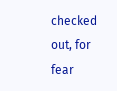checked out, for fear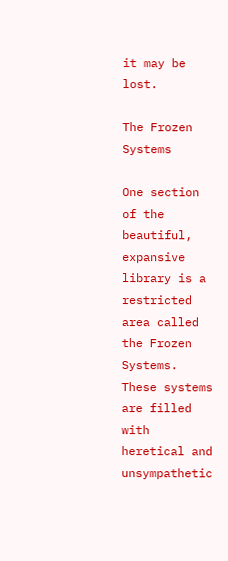it may be lost.

The Frozen Systems

One section of the beautiful, expansive library is a restricted area called the Frozen Systems. These systems are filled with heretical and unsympathetic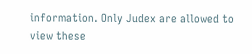information. Only Judex are allowed to view these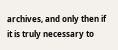archives, and only then if it is truly necessary to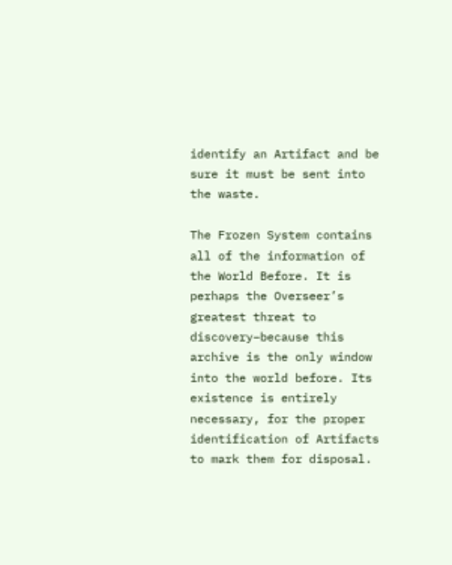identify an Artifact and be sure it must be sent into the waste.

The Frozen System contains all of the information of the World Before. It is perhaps the Overseer’s greatest threat to discovery–because this archive is the only window into the world before. Its existence is entirely necessary, for the proper identification of Artifacts to mark them for disposal.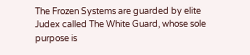The Frozen Systems are guarded by elite Judex called The White Guard, whose sole purpose is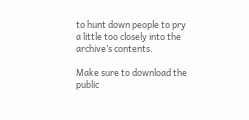to hunt down people to pry a little too closely into the archive’s contents.

Make sure to download the public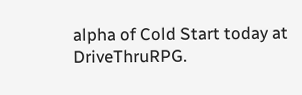alpha of Cold Start today at DriveThruRPG.